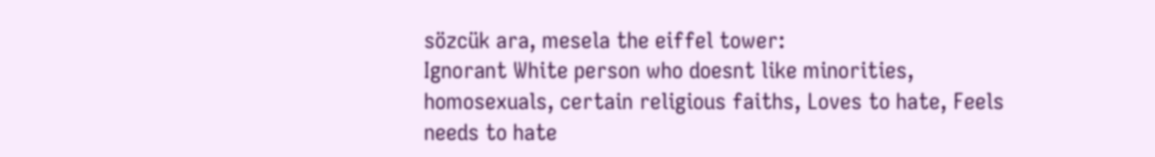sözcük ara, mesela the eiffel tower:
Ignorant White person who doesnt like minorities, homosexuals, certain religious faiths, Loves to hate, Feels needs to hate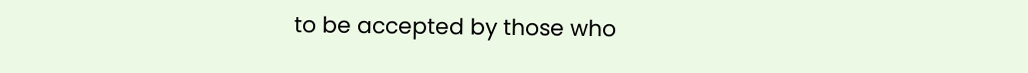to be accepted by those who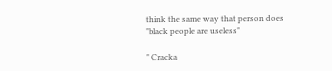think the same way that person does
"black people are useless"

" Cracka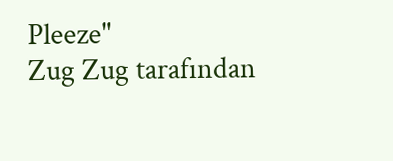Pleeze"
Zug Zug tarafından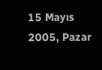15 Mayıs 2005, Pazar